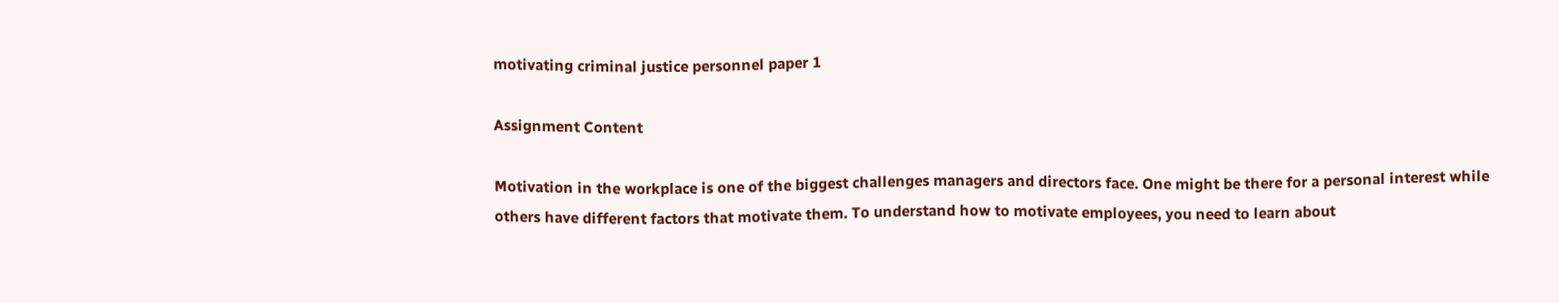motivating criminal justice personnel paper 1

Assignment Content

Motivation in the workplace is one of the biggest challenges managers and directors face. One might be there for a personal interest while others have different factors that motivate them. To understand how to motivate employees, you need to learn about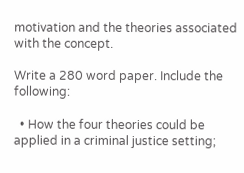motivation and the theories associated with the concept.

Write a 280 word paper. Include the following:

  • How the four theories could be applied in a criminal justice setting;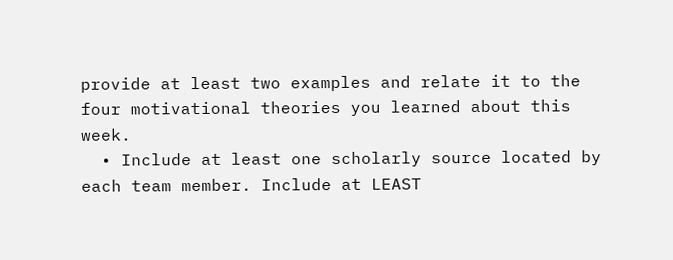provide at least two examples and relate it to the four motivational theories you learned about this week.
  • Include at least one scholarly source located by each team member. Include at LEAST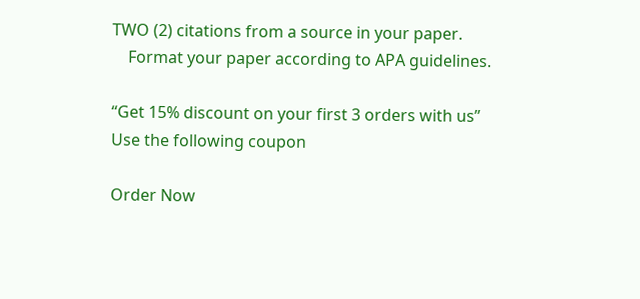TWO (2) citations from a source in your paper.
    Format your paper according to APA guidelines.

“Get 15% discount on your first 3 orders with us”
Use the following coupon

Order Now